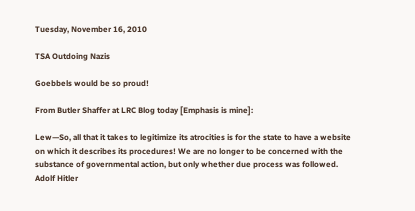Tuesday, November 16, 2010

TSA Outdoing Nazis

Goebbels would be so proud!

From Butler Shaffer at LRC Blog today [Emphasis is mine]:

Lew—So, all that it takes to legitimize its atrocities is for the state to have a website on which it describes its procedures! We are no longer to be concerned with the substance of governmental action, but only whether due process was followed. Adolf Hitler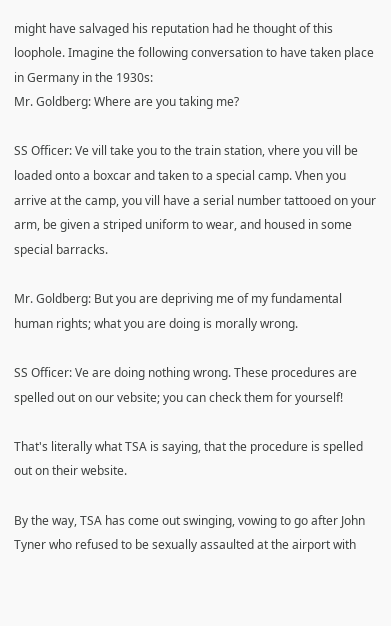might have salvaged his reputation had he thought of this loophole. Imagine the following conversation to have taken place in Germany in the 1930s:
Mr. Goldberg: Where are you taking me?

SS Officer: Ve vill take you to the train station, vhere you vill be loaded onto a boxcar and taken to a special camp. Vhen you arrive at the camp, you vill have a serial number tattooed on your arm, be given a striped uniform to wear, and housed in some special barracks.

Mr. Goldberg: But you are depriving me of my fundamental human rights; what you are doing is morally wrong.

SS Officer: Ve are doing nothing wrong. These procedures are spelled out on our vebsite; you can check them for yourself!

That's literally what TSA is saying, that the procedure is spelled out on their website.

By the way, TSA has come out swinging, vowing to go after John Tyner who refused to be sexually assaulted at the airport with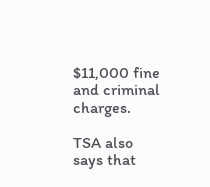$11,000 fine and criminal charges.

TSA also says that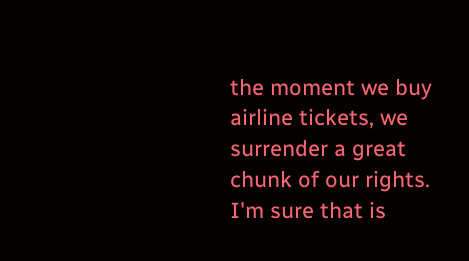the moment we buy airline tickets, we surrender a great chunk of our rights. I'm sure that is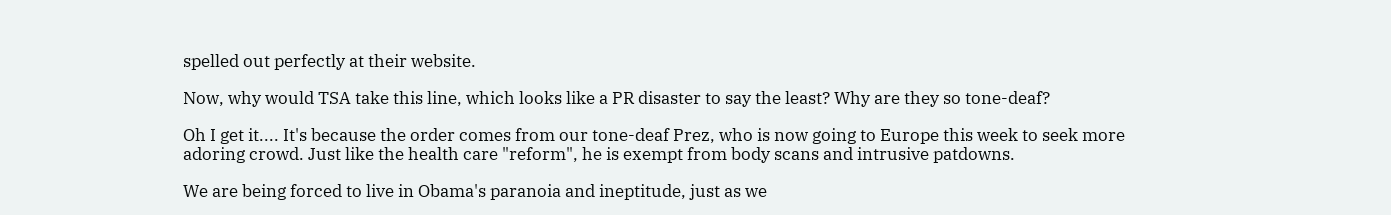spelled out perfectly at their website.

Now, why would TSA take this line, which looks like a PR disaster to say the least? Why are they so tone-deaf?

Oh I get it.... It's because the order comes from our tone-deaf Prez, who is now going to Europe this week to seek more adoring crowd. Just like the health care "reform", he is exempt from body scans and intrusive patdowns.

We are being forced to live in Obama's paranoia and ineptitude, just as we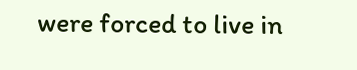were forced to live in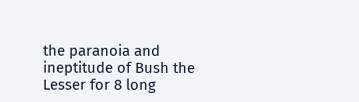the paranoia and ineptitude of Bush the Lesser for 8 long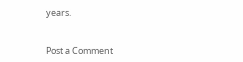years.


Post a Comment